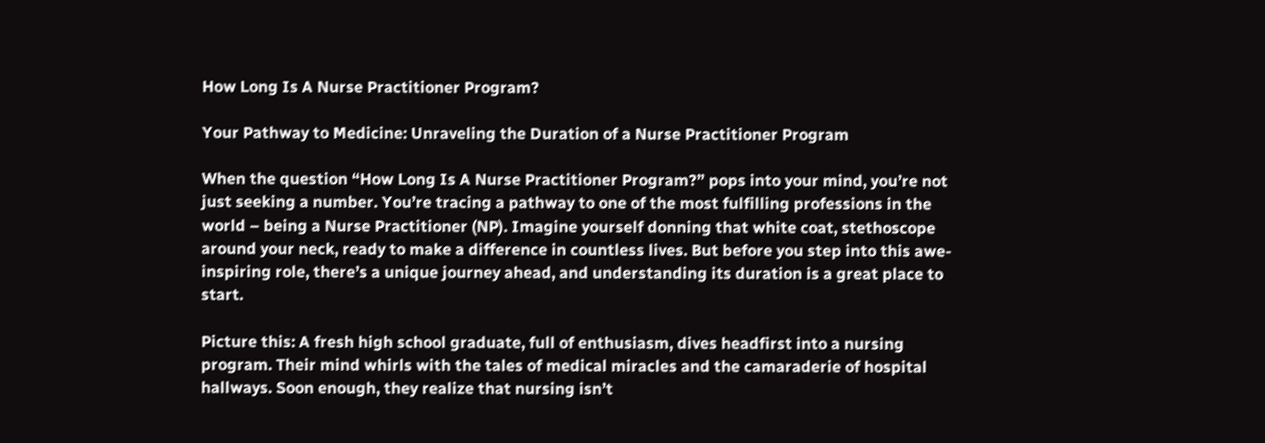How Long Is A Nurse Practitioner Program?

Your Pathway to Medicine: Unraveling the Duration of a Nurse Practitioner Program

When the question “How Long Is A Nurse Practitioner Program?” pops into your mind, you’re not just seeking a number. You’re tracing a pathway to one of the most fulfilling professions in the world – being a Nurse Practitioner (NP). Imagine yourself donning that white coat, stethoscope around your neck, ready to make a difference in countless lives. But before you step into this awe-inspiring role, there’s a unique journey ahead, and understanding its duration is a great place to start.

Picture this: A fresh high school graduate, full of enthusiasm, dives headfirst into a nursing program. Their mind whirls with the tales of medical miracles and the camaraderie of hospital hallways. Soon enough, they realize that nursing isn’t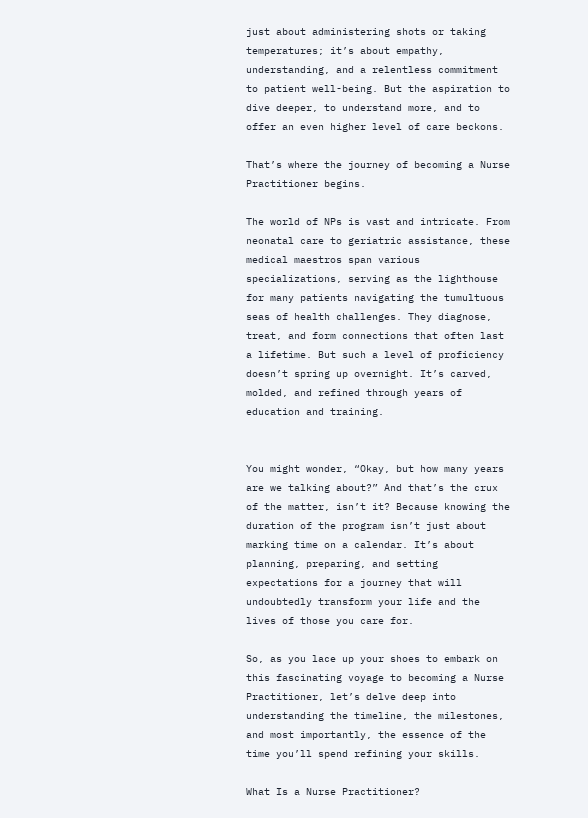just about administering shots or taking temperatures; it’s about empathy, understanding, and a relentless commitment to patient well-being. But the aspiration to dive deeper, to understand more, and to offer an even higher level of care beckons.

That’s where the journey of becoming a Nurse Practitioner begins.

The world of NPs is vast and intricate. From neonatal care to geriatric assistance, these medical maestros span various specializations, serving as the lighthouse for many patients navigating the tumultuous seas of health challenges. They diagnose, treat, and form connections that often last a lifetime. But such a level of proficiency doesn’t spring up overnight. It’s carved, molded, and refined through years of education and training.


You might wonder, “Okay, but how many years are we talking about?” And that’s the crux of the matter, isn’t it? Because knowing the duration of the program isn’t just about marking time on a calendar. It’s about planning, preparing, and setting expectations for a journey that will undoubtedly transform your life and the lives of those you care for.

So, as you lace up your shoes to embark on this fascinating voyage to becoming a Nurse Practitioner, let’s delve deep into understanding the timeline, the milestones, and most importantly, the essence of the time you’ll spend refining your skills.

What Is a Nurse Practitioner?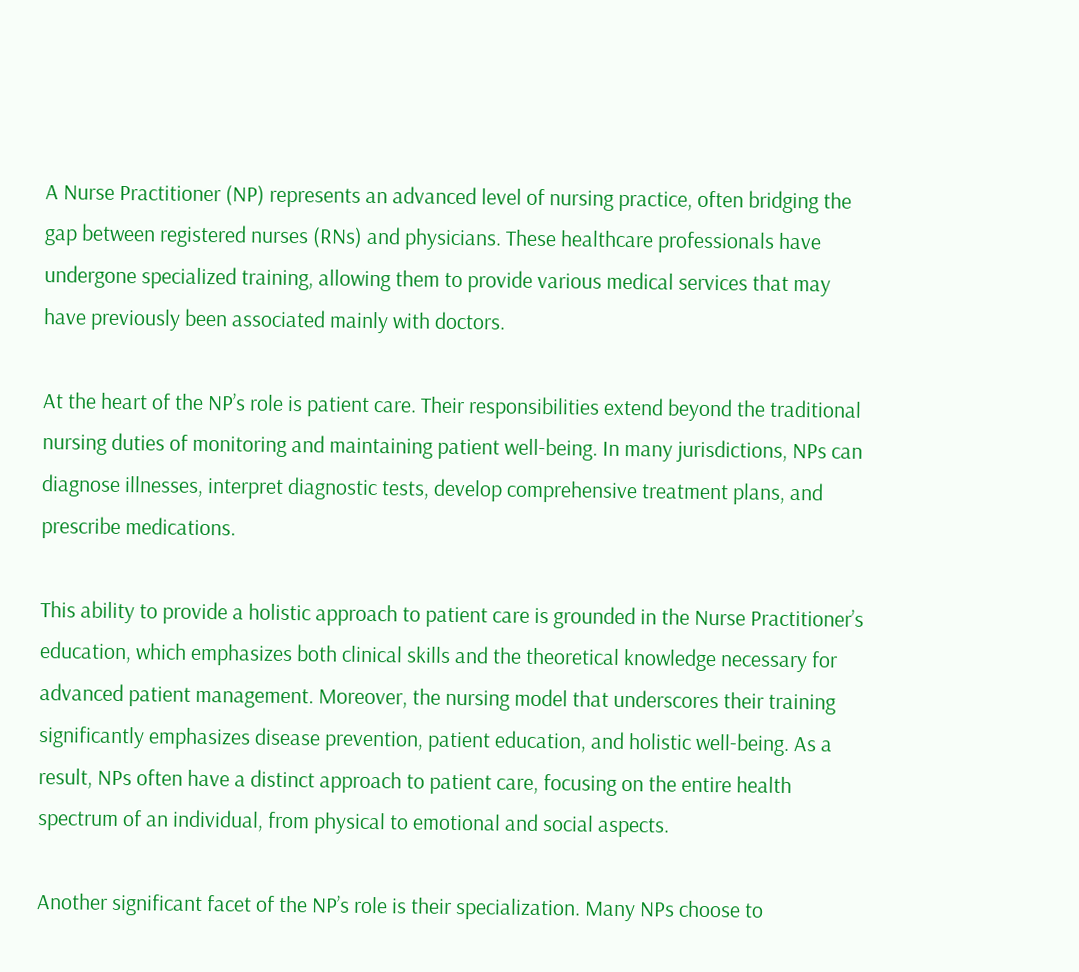A Nurse Practitioner (NP) represents an advanced level of nursing practice, often bridging the gap between registered nurses (RNs) and physicians. These healthcare professionals have undergone specialized training, allowing them to provide various medical services that may have previously been associated mainly with doctors.

At the heart of the NP’s role is patient care. Their responsibilities extend beyond the traditional nursing duties of monitoring and maintaining patient well-being. In many jurisdictions, NPs can diagnose illnesses, interpret diagnostic tests, develop comprehensive treatment plans, and prescribe medications.

This ability to provide a holistic approach to patient care is grounded in the Nurse Practitioner’s education, which emphasizes both clinical skills and the theoretical knowledge necessary for advanced patient management. Moreover, the nursing model that underscores their training significantly emphasizes disease prevention, patient education, and holistic well-being. As a result, NPs often have a distinct approach to patient care, focusing on the entire health spectrum of an individual, from physical to emotional and social aspects.

Another significant facet of the NP’s role is their specialization. Many NPs choose to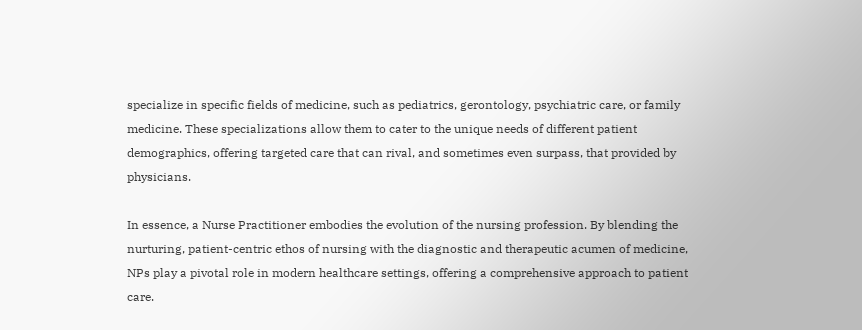specialize in specific fields of medicine, such as pediatrics, gerontology, psychiatric care, or family medicine. These specializations allow them to cater to the unique needs of different patient demographics, offering targeted care that can rival, and sometimes even surpass, that provided by physicians.

In essence, a Nurse Practitioner embodies the evolution of the nursing profession. By blending the nurturing, patient-centric ethos of nursing with the diagnostic and therapeutic acumen of medicine, NPs play a pivotal role in modern healthcare settings, offering a comprehensive approach to patient care.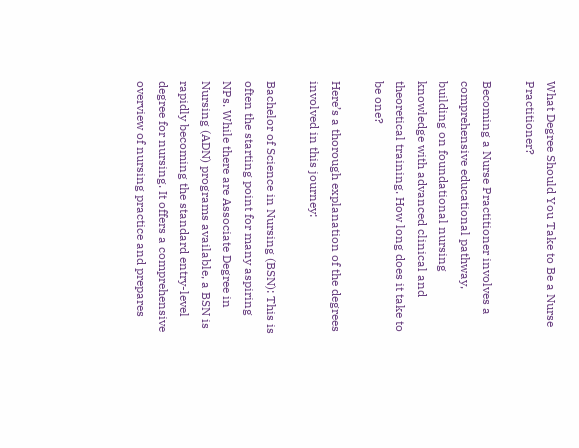What Degree Should You Take to Be a Nurse Practitioner?

Becoming a Nurse Practitioner involves a comprehensive educational pathway, building on foundational nursing knowledge with advanced clinical and theoretical training. How long does it take to be one?

Here’s a thorough explanation of the degrees involved in this journey:

Bachelor of Science in Nursing (BSN): This is often the starting point for many aspiring NPs. While there are Associate Degree in Nursing (ADN) programs available, a BSN is rapidly becoming the standard entry-level degree for nursing. It offers a comprehensive overview of nursing practice and prepares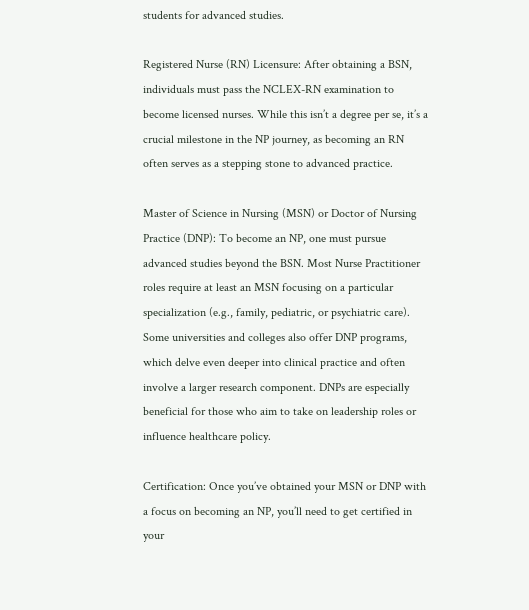students for advanced studies.

Registered Nurse (RN) Licensure: After obtaining a BSN, individuals must pass the NCLEX-RN examination to become licensed nurses. While this isn’t a degree per se, it’s a crucial milestone in the NP journey, as becoming an RN often serves as a stepping stone to advanced practice.

Master of Science in Nursing (MSN) or Doctor of Nursing Practice (DNP): To become an NP, one must pursue advanced studies beyond the BSN. Most Nurse Practitioner roles require at least an MSN focusing on a particular specialization (e.g., family, pediatric, or psychiatric care). Some universities and colleges also offer DNP programs, which delve even deeper into clinical practice and often involve a larger research component. DNPs are especially beneficial for those who aim to take on leadership roles or influence healthcare policy.

Certification: Once you’ve obtained your MSN or DNP with a focus on becoming an NP, you’ll need to get certified in your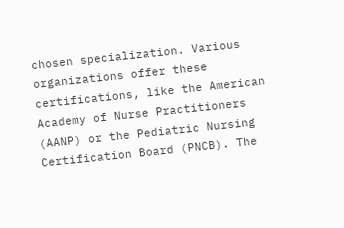chosen specialization. Various organizations offer these certifications, like the American Academy of Nurse Practitioners (AANP) or the Pediatric Nursing Certification Board (PNCB). The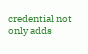credential not only adds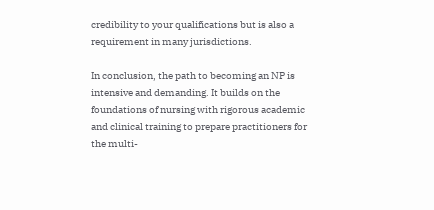credibility to your qualifications but is also a requirement in many jurisdictions.

In conclusion, the path to becoming an NP is intensive and demanding. It builds on the foundations of nursing with rigorous academic and clinical training to prepare practitioners for the multi-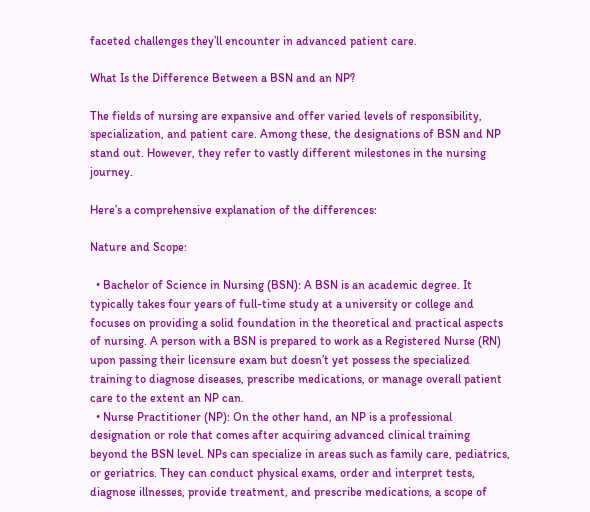faceted challenges they’ll encounter in advanced patient care.

What Is the Difference Between a BSN and an NP?

The fields of nursing are expansive and offer varied levels of responsibility, specialization, and patient care. Among these, the designations of BSN and NP stand out. However, they refer to vastly different milestones in the nursing journey.

Here’s a comprehensive explanation of the differences:

Nature and Scope:

  • Bachelor of Science in Nursing (BSN): A BSN is an academic degree. It typically takes four years of full-time study at a university or college and focuses on providing a solid foundation in the theoretical and practical aspects of nursing. A person with a BSN is prepared to work as a Registered Nurse (RN) upon passing their licensure exam but doesn’t yet possess the specialized training to diagnose diseases, prescribe medications, or manage overall patient care to the extent an NP can.
  • Nurse Practitioner (NP): On the other hand, an NP is a professional designation or role that comes after acquiring advanced clinical training beyond the BSN level. NPs can specialize in areas such as family care, pediatrics, or geriatrics. They can conduct physical exams, order and interpret tests, diagnose illnesses, provide treatment, and prescribe medications, a scope of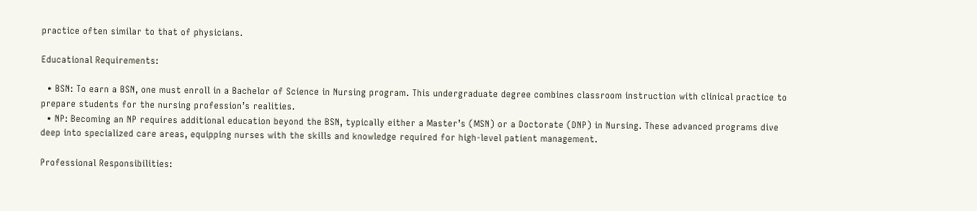practice often similar to that of physicians.

Educational Requirements:

  • BSN: To earn a BSN, one must enroll in a Bachelor of Science in Nursing program. This undergraduate degree combines classroom instruction with clinical practice to prepare students for the nursing profession’s realities.
  • NP: Becoming an NP requires additional education beyond the BSN, typically either a Master’s (MSN) or a Doctorate (DNP) in Nursing. These advanced programs dive deep into specialized care areas, equipping nurses with the skills and knowledge required for high-level patient management.

Professional Responsibilities: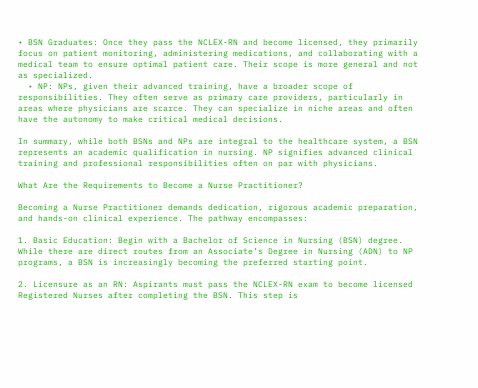• BSN Graduates: Once they pass the NCLEX-RN and become licensed, they primarily focus on patient monitoring, administering medications, and collaborating with a medical team to ensure optimal patient care. Their scope is more general and not as specialized.
  • NP: NPs, given their advanced training, have a broader scope of responsibilities. They often serve as primary care providers, particularly in areas where physicians are scarce. They can specialize in niche areas and often have the autonomy to make critical medical decisions.

In summary, while both BSNs and NPs are integral to the healthcare system, a BSN represents an academic qualification in nursing. NP signifies advanced clinical training and professional responsibilities often on par with physicians.

What Are the Requirements to Become a Nurse Practitioner?

Becoming a Nurse Practitioner demands dedication, rigorous academic preparation, and hands-on clinical experience. The pathway encompasses:

1. Basic Education: Begin with a Bachelor of Science in Nursing (BSN) degree. While there are direct routes from an Associate’s Degree in Nursing (ADN) to NP programs, a BSN is increasingly becoming the preferred starting point.

2. Licensure as an RN: Aspirants must pass the NCLEX-RN exam to become licensed Registered Nurses after completing the BSN. This step is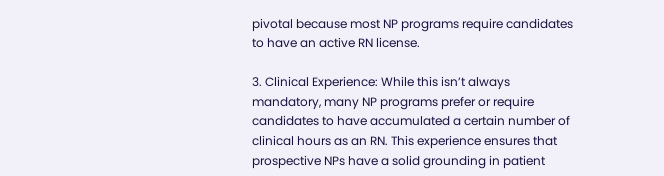pivotal because most NP programs require candidates to have an active RN license.

3. Clinical Experience: While this isn’t always mandatory, many NP programs prefer or require candidates to have accumulated a certain number of clinical hours as an RN. This experience ensures that prospective NPs have a solid grounding in patient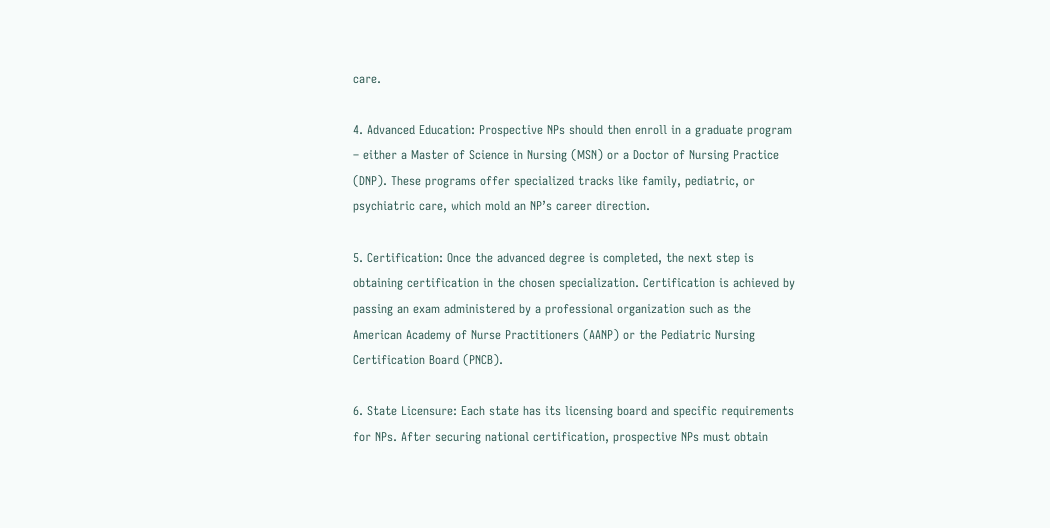care.

4. Advanced Education: Prospective NPs should then enroll in a graduate program – either a Master of Science in Nursing (MSN) or a Doctor of Nursing Practice (DNP). These programs offer specialized tracks like family, pediatric, or psychiatric care, which mold an NP’s career direction.

5. Certification: Once the advanced degree is completed, the next step is obtaining certification in the chosen specialization. Certification is achieved by passing an exam administered by a professional organization such as the American Academy of Nurse Practitioners (AANP) or the Pediatric Nursing Certification Board (PNCB).

6. State Licensure: Each state has its licensing board and specific requirements for NPs. After securing national certification, prospective NPs must obtain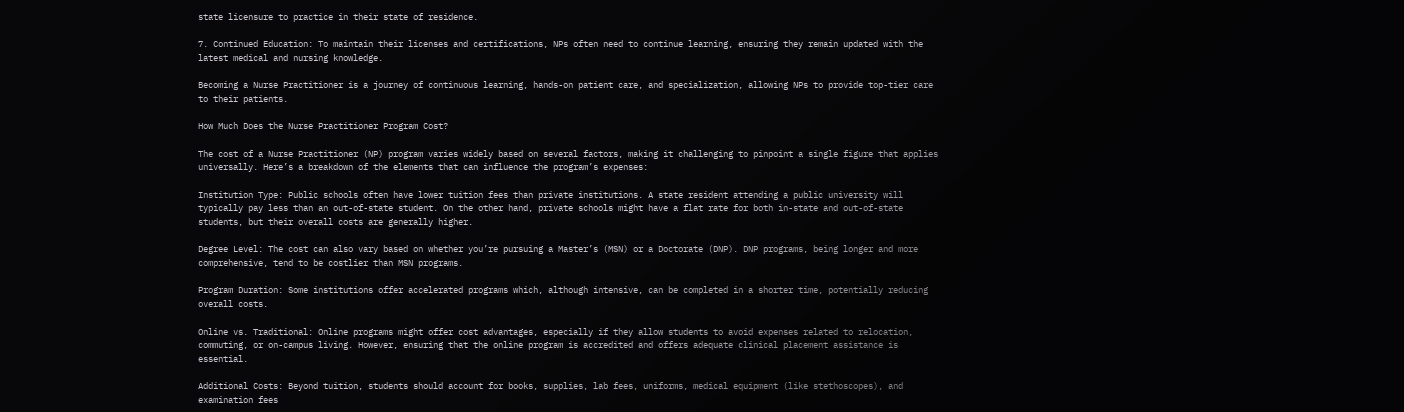state licensure to practice in their state of residence.

7. Continued Education: To maintain their licenses and certifications, NPs often need to continue learning, ensuring they remain updated with the latest medical and nursing knowledge.

Becoming a Nurse Practitioner is a journey of continuous learning, hands-on patient care, and specialization, allowing NPs to provide top-tier care to their patients.

How Much Does the Nurse Practitioner Program Cost?

The cost of a Nurse Practitioner (NP) program varies widely based on several factors, making it challenging to pinpoint a single figure that applies universally. Here’s a breakdown of the elements that can influence the program’s expenses:

Institution Type: Public schools often have lower tuition fees than private institutions. A state resident attending a public university will typically pay less than an out-of-state student. On the other hand, private schools might have a flat rate for both in-state and out-of-state students, but their overall costs are generally higher.

Degree Level: The cost can also vary based on whether you’re pursuing a Master’s (MSN) or a Doctorate (DNP). DNP programs, being longer and more comprehensive, tend to be costlier than MSN programs.

Program Duration: Some institutions offer accelerated programs which, although intensive, can be completed in a shorter time, potentially reducing overall costs.

Online vs. Traditional: Online programs might offer cost advantages, especially if they allow students to avoid expenses related to relocation, commuting, or on-campus living. However, ensuring that the online program is accredited and offers adequate clinical placement assistance is essential.

Additional Costs: Beyond tuition, students should account for books, supplies, lab fees, uniforms, medical equipment (like stethoscopes), and examination fees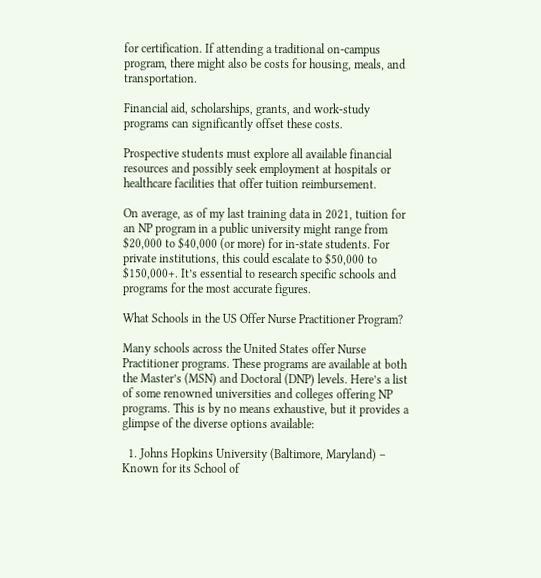for certification. If attending a traditional on-campus program, there might also be costs for housing, meals, and transportation.

Financial aid, scholarships, grants, and work-study programs can significantly offset these costs.

Prospective students must explore all available financial resources and possibly seek employment at hospitals or healthcare facilities that offer tuition reimbursement.

On average, as of my last training data in 2021, tuition for an NP program in a public university might range from $20,000 to $40,000 (or more) for in-state students. For private institutions, this could escalate to $50,000 to $150,000+. It’s essential to research specific schools and programs for the most accurate figures.

What Schools in the US Offer Nurse Practitioner Program?

Many schools across the United States offer Nurse Practitioner programs. These programs are available at both the Master’s (MSN) and Doctoral (DNP) levels. Here’s a list of some renowned universities and colleges offering NP programs. This is by no means exhaustive, but it provides a glimpse of the diverse options available:

  1. Johns Hopkins University (Baltimore, Maryland) – Known for its School of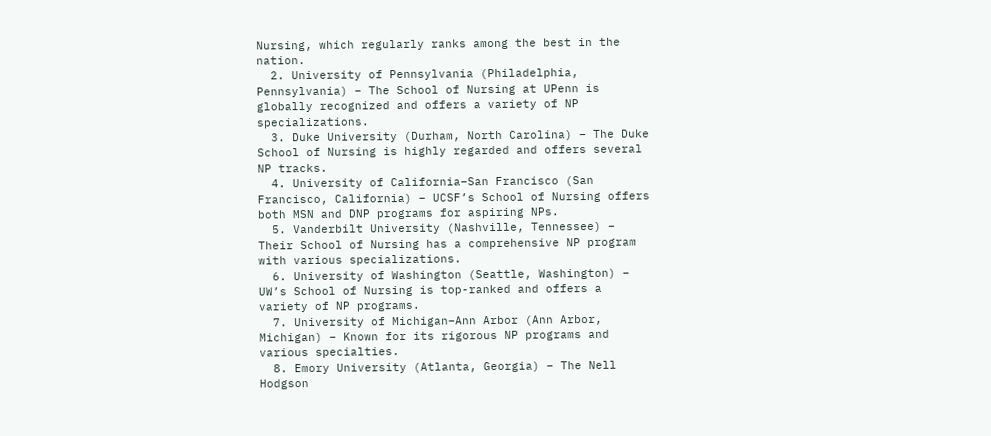Nursing, which regularly ranks among the best in the nation.
  2. University of Pennsylvania (Philadelphia, Pennsylvania) – The School of Nursing at UPenn is globally recognized and offers a variety of NP specializations.
  3. Duke University (Durham, North Carolina) – The Duke School of Nursing is highly regarded and offers several NP tracks.
  4. University of California–San Francisco (San Francisco, California) – UCSF’s School of Nursing offers both MSN and DNP programs for aspiring NPs.
  5. Vanderbilt University (Nashville, Tennessee) – Their School of Nursing has a comprehensive NP program with various specializations.
  6. University of Washington (Seattle, Washington) – UW’s School of Nursing is top-ranked and offers a variety of NP programs.
  7. University of Michigan–Ann Arbor (Ann Arbor, Michigan) – Known for its rigorous NP programs and various specialties.
  8. Emory University (Atlanta, Georgia) – The Nell Hodgson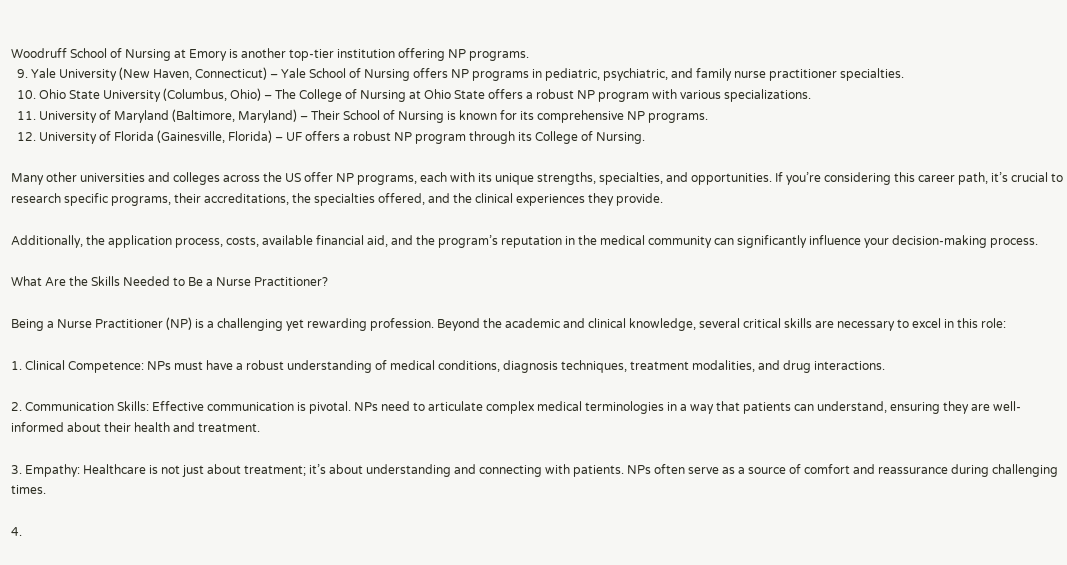Woodruff School of Nursing at Emory is another top-tier institution offering NP programs.
  9. Yale University (New Haven, Connecticut) – Yale School of Nursing offers NP programs in pediatric, psychiatric, and family nurse practitioner specialties.
  10. Ohio State University (Columbus, Ohio) – The College of Nursing at Ohio State offers a robust NP program with various specializations.
  11. University of Maryland (Baltimore, Maryland) – Their School of Nursing is known for its comprehensive NP programs.
  12. University of Florida (Gainesville, Florida) – UF offers a robust NP program through its College of Nursing.

Many other universities and colleges across the US offer NP programs, each with its unique strengths, specialties, and opportunities. If you’re considering this career path, it’s crucial to research specific programs, their accreditations, the specialties offered, and the clinical experiences they provide.

Additionally, the application process, costs, available financial aid, and the program’s reputation in the medical community can significantly influence your decision-making process.

What Are the Skills Needed to Be a Nurse Practitioner?

Being a Nurse Practitioner (NP) is a challenging yet rewarding profession. Beyond the academic and clinical knowledge, several critical skills are necessary to excel in this role:

1. Clinical Competence: NPs must have a robust understanding of medical conditions, diagnosis techniques, treatment modalities, and drug interactions.

2. Communication Skills: Effective communication is pivotal. NPs need to articulate complex medical terminologies in a way that patients can understand, ensuring they are well-informed about their health and treatment.

3. Empathy: Healthcare is not just about treatment; it’s about understanding and connecting with patients. NPs often serve as a source of comfort and reassurance during challenging times.

4.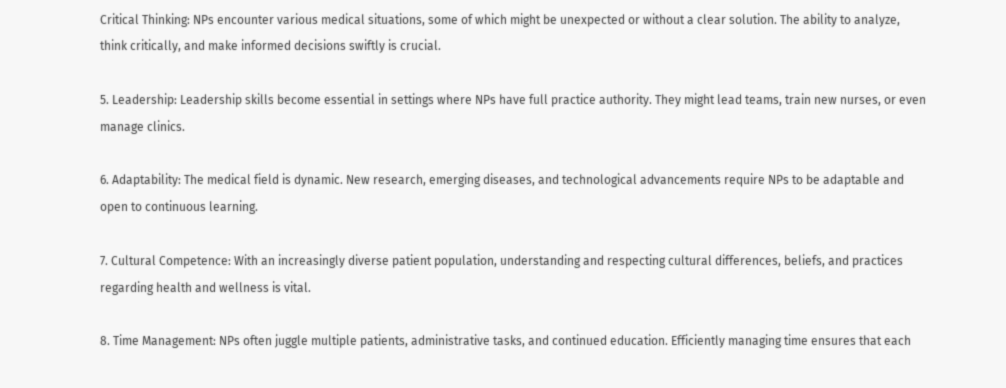Critical Thinking: NPs encounter various medical situations, some of which might be unexpected or without a clear solution. The ability to analyze, think critically, and make informed decisions swiftly is crucial.

5. Leadership: Leadership skills become essential in settings where NPs have full practice authority. They might lead teams, train new nurses, or even manage clinics.

6. Adaptability: The medical field is dynamic. New research, emerging diseases, and technological advancements require NPs to be adaptable and open to continuous learning.

7. Cultural Competence: With an increasingly diverse patient population, understanding and respecting cultural differences, beliefs, and practices regarding health and wellness is vital.

8. Time Management: NPs often juggle multiple patients, administrative tasks, and continued education. Efficiently managing time ensures that each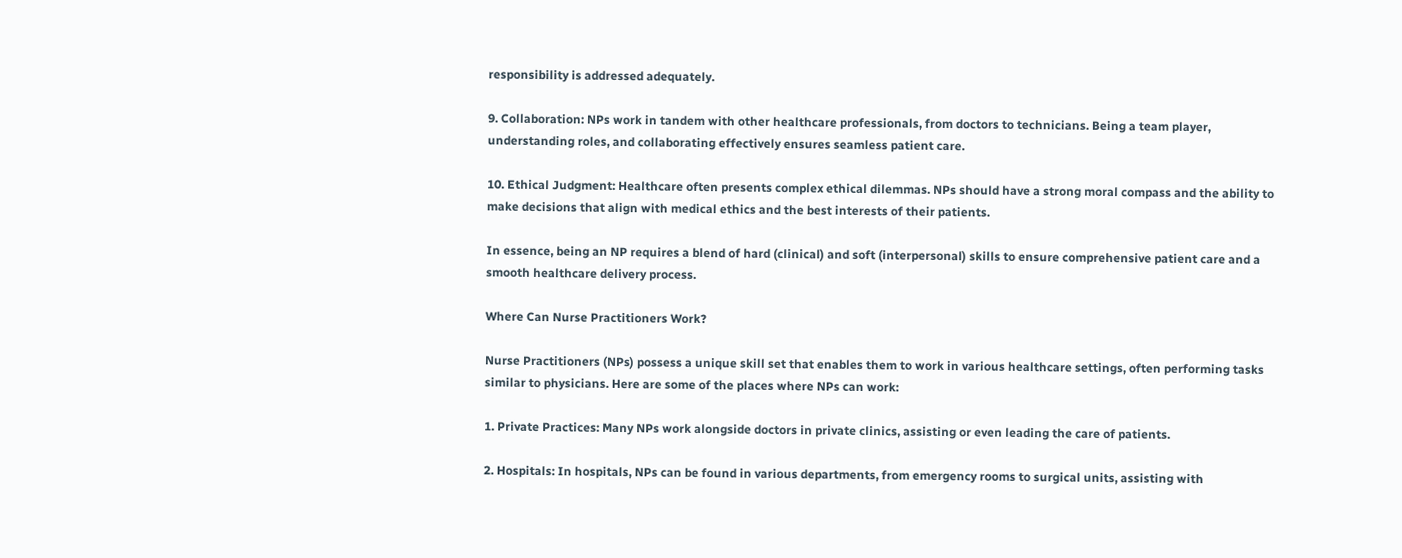responsibility is addressed adequately.

9. Collaboration: NPs work in tandem with other healthcare professionals, from doctors to technicians. Being a team player, understanding roles, and collaborating effectively ensures seamless patient care.

10. Ethical Judgment: Healthcare often presents complex ethical dilemmas. NPs should have a strong moral compass and the ability to make decisions that align with medical ethics and the best interests of their patients.

In essence, being an NP requires a blend of hard (clinical) and soft (interpersonal) skills to ensure comprehensive patient care and a smooth healthcare delivery process.

Where Can Nurse Practitioners Work?

Nurse Practitioners (NPs) possess a unique skill set that enables them to work in various healthcare settings, often performing tasks similar to physicians. Here are some of the places where NPs can work:

1. Private Practices: Many NPs work alongside doctors in private clinics, assisting or even leading the care of patients.

2. Hospitals: In hospitals, NPs can be found in various departments, from emergency rooms to surgical units, assisting with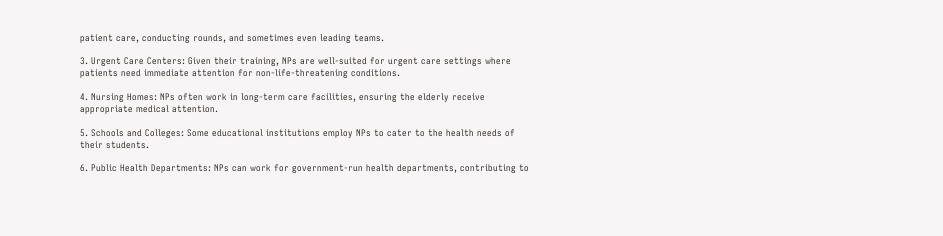patient care, conducting rounds, and sometimes even leading teams.

3. Urgent Care Centers: Given their training, NPs are well-suited for urgent care settings where patients need immediate attention for non-life-threatening conditions.

4. Nursing Homes: NPs often work in long-term care facilities, ensuring the elderly receive appropriate medical attention.

5. Schools and Colleges: Some educational institutions employ NPs to cater to the health needs of their students.

6. Public Health Departments: NPs can work for government-run health departments, contributing to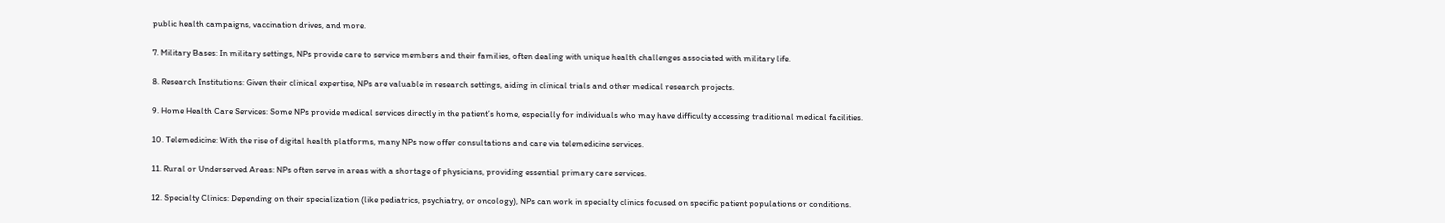public health campaigns, vaccination drives, and more.

7. Military Bases: In military settings, NPs provide care to service members and their families, often dealing with unique health challenges associated with military life.

8. Research Institutions: Given their clinical expertise, NPs are valuable in research settings, aiding in clinical trials and other medical research projects.

9. Home Health Care Services: Some NPs provide medical services directly in the patient’s home, especially for individuals who may have difficulty accessing traditional medical facilities.

10. Telemedicine: With the rise of digital health platforms, many NPs now offer consultations and care via telemedicine services.

11. Rural or Underserved Areas: NPs often serve in areas with a shortage of physicians, providing essential primary care services.

12. Specialty Clinics: Depending on their specialization (like pediatrics, psychiatry, or oncology), NPs can work in specialty clinics focused on specific patient populations or conditions.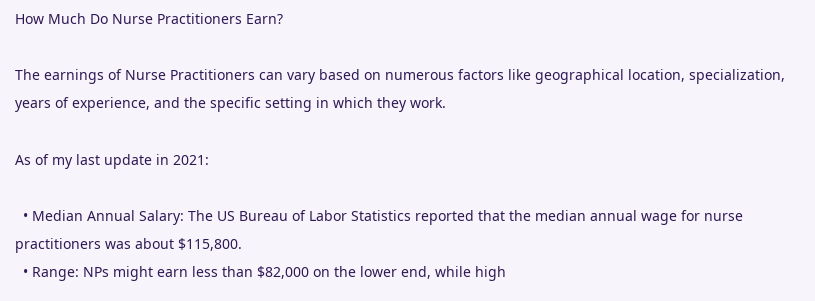How Much Do Nurse Practitioners Earn?

The earnings of Nurse Practitioners can vary based on numerous factors like geographical location, specialization, years of experience, and the specific setting in which they work.

As of my last update in 2021:

  • Median Annual Salary: The US Bureau of Labor Statistics reported that the median annual wage for nurse practitioners was about $115,800.
  • Range: NPs might earn less than $82,000 on the lower end, while high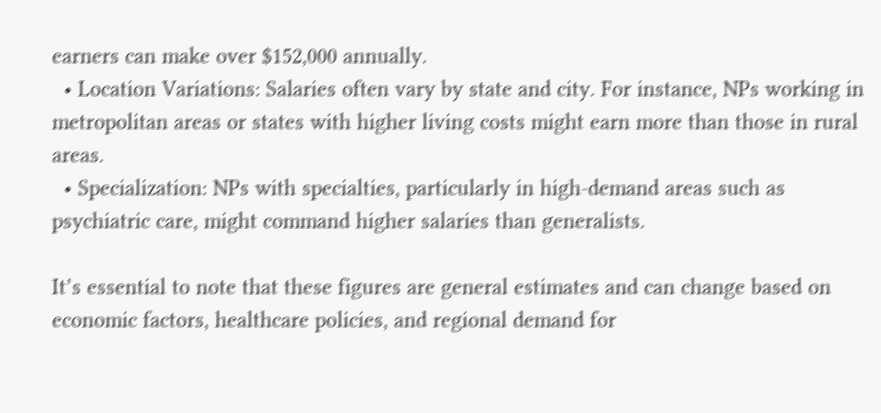earners can make over $152,000 annually.
  • Location Variations: Salaries often vary by state and city. For instance, NPs working in metropolitan areas or states with higher living costs might earn more than those in rural areas.
  • Specialization: NPs with specialties, particularly in high-demand areas such as psychiatric care, might command higher salaries than generalists.

It’s essential to note that these figures are general estimates and can change based on economic factors, healthcare policies, and regional demand for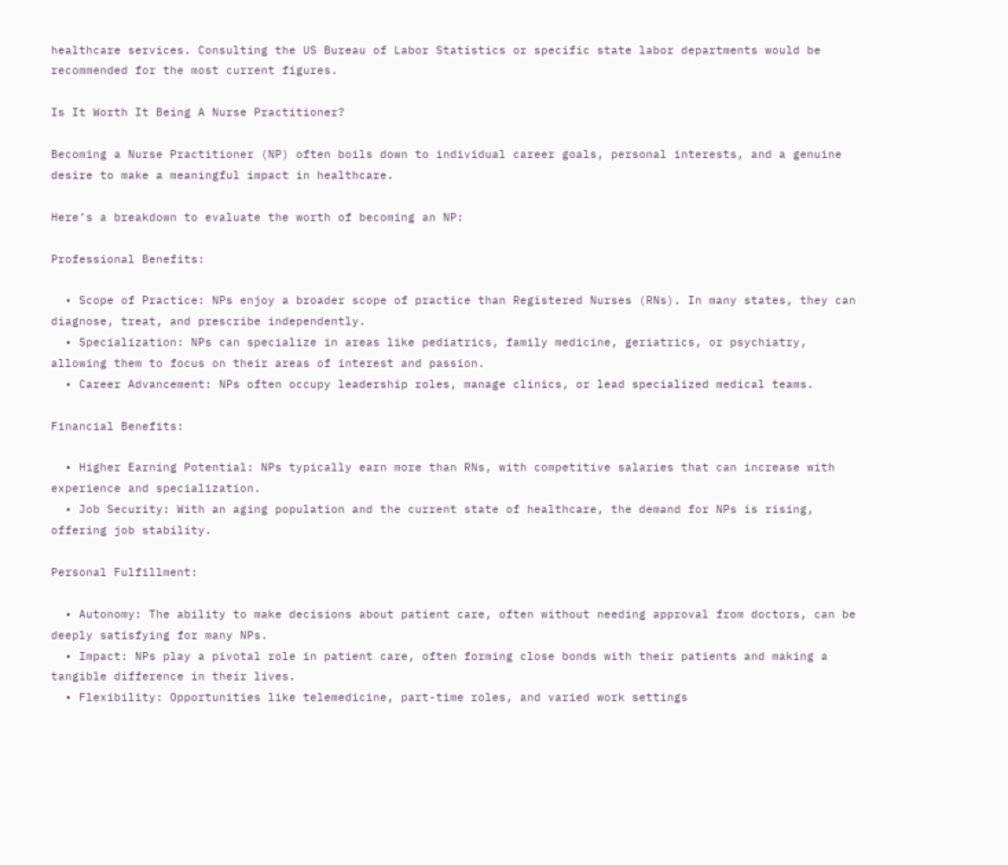healthcare services. Consulting the US Bureau of Labor Statistics or specific state labor departments would be recommended for the most current figures.

Is It Worth It Being A Nurse Practitioner?

Becoming a Nurse Practitioner (NP) often boils down to individual career goals, personal interests, and a genuine desire to make a meaningful impact in healthcare.

Here’s a breakdown to evaluate the worth of becoming an NP:

Professional Benefits:

  • Scope of Practice: NPs enjoy a broader scope of practice than Registered Nurses (RNs). In many states, they can diagnose, treat, and prescribe independently.
  • Specialization: NPs can specialize in areas like pediatrics, family medicine, geriatrics, or psychiatry, allowing them to focus on their areas of interest and passion.
  • Career Advancement: NPs often occupy leadership roles, manage clinics, or lead specialized medical teams.

Financial Benefits:

  • Higher Earning Potential: NPs typically earn more than RNs, with competitive salaries that can increase with experience and specialization.
  • Job Security: With an aging population and the current state of healthcare, the demand for NPs is rising, offering job stability.

Personal Fulfillment:

  • Autonomy: The ability to make decisions about patient care, often without needing approval from doctors, can be deeply satisfying for many NPs.
  • Impact: NPs play a pivotal role in patient care, often forming close bonds with their patients and making a tangible difference in their lives.
  • Flexibility: Opportunities like telemedicine, part-time roles, and varied work settings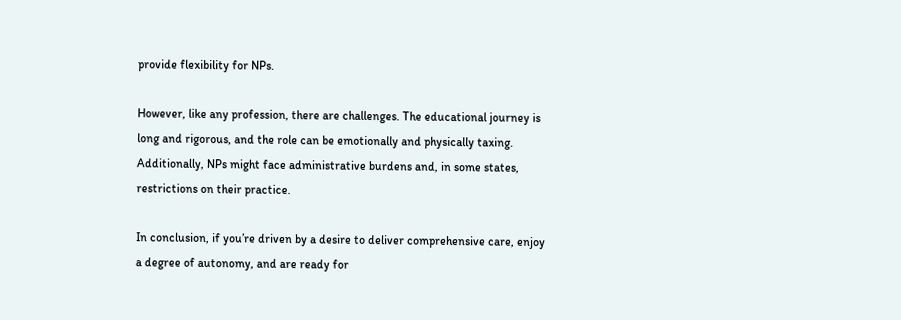provide flexibility for NPs.

However, like any profession, there are challenges. The educational journey is long and rigorous, and the role can be emotionally and physically taxing. Additionally, NPs might face administrative burdens and, in some states, restrictions on their practice.

In conclusion, if you’re driven by a desire to deliver comprehensive care, enjoy a degree of autonomy, and are ready for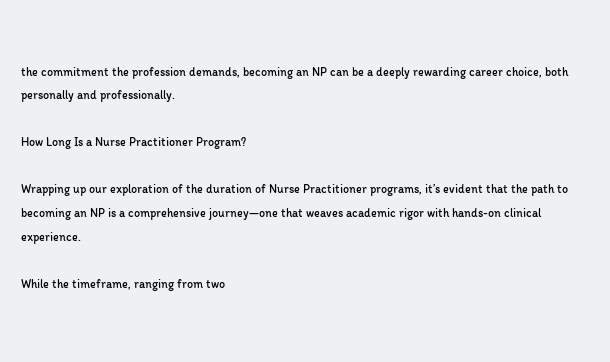the commitment the profession demands, becoming an NP can be a deeply rewarding career choice, both personally and professionally.

How Long Is a Nurse Practitioner Program?

Wrapping up our exploration of the duration of Nurse Practitioner programs, it’s evident that the path to becoming an NP is a comprehensive journey—one that weaves academic rigor with hands-on clinical experience.

While the timeframe, ranging from two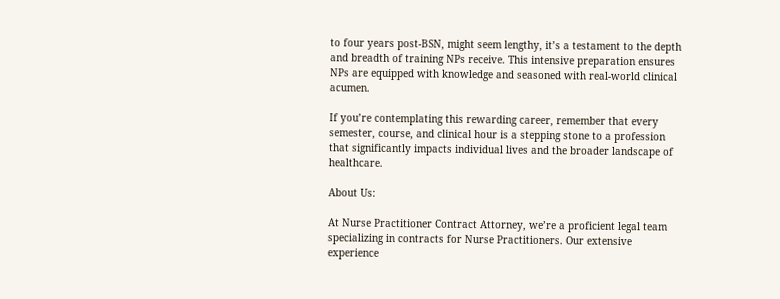to four years post-BSN, might seem lengthy, it’s a testament to the depth and breadth of training NPs receive. This intensive preparation ensures NPs are equipped with knowledge and seasoned with real-world clinical acumen.

If you’re contemplating this rewarding career, remember that every semester, course, and clinical hour is a stepping stone to a profession that significantly impacts individual lives and the broader landscape of healthcare.

About Us:

At Nurse Practitioner Contract Attorney, we’re a proficient legal team specializing in contracts for Nurse Practitioners. Our extensive experience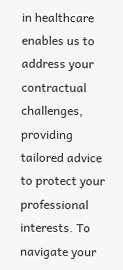in healthcare enables us to address your contractual challenges, providing tailored advice to protect your professional interests. To navigate your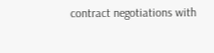contract negotiations with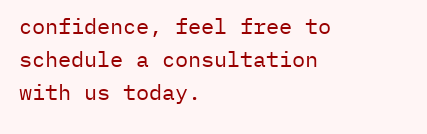confidence, feel free to schedule a consultation with us today.